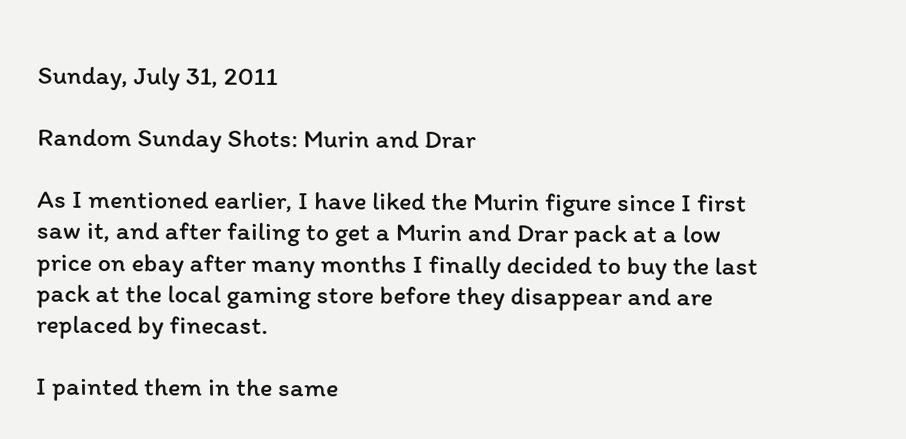Sunday, July 31, 2011

Random Sunday Shots: Murin and Drar

As I mentioned earlier, I have liked the Murin figure since I first saw it, and after failing to get a Murin and Drar pack at a low price on ebay after many months I finally decided to buy the last pack at the local gaming store before they disappear and are replaced by finecast.

I painted them in the same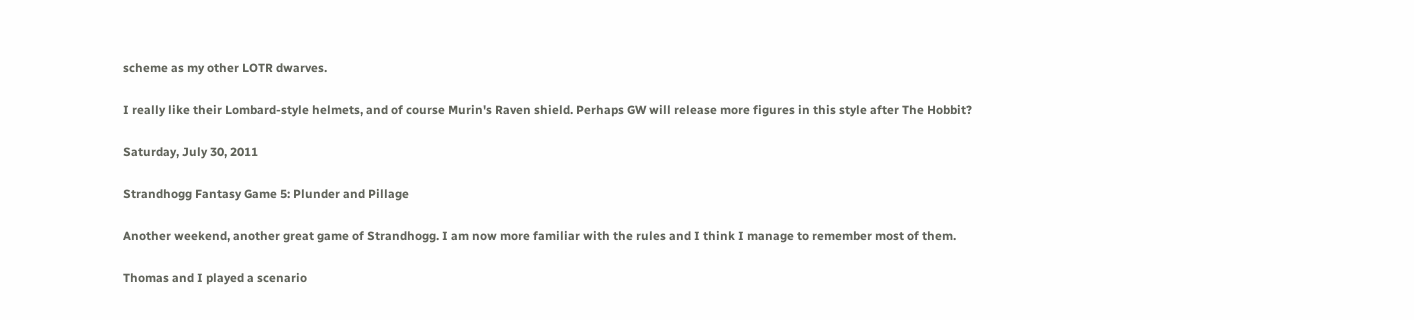scheme as my other LOTR dwarves.

I really like their Lombard-style helmets, and of course Murin's Raven shield. Perhaps GW will release more figures in this style after The Hobbit?

Saturday, July 30, 2011

Strandhogg Fantasy Game 5: Plunder and Pillage

Another weekend, another great game of Strandhogg. I am now more familiar with the rules and I think I manage to remember most of them.

Thomas and I played a scenario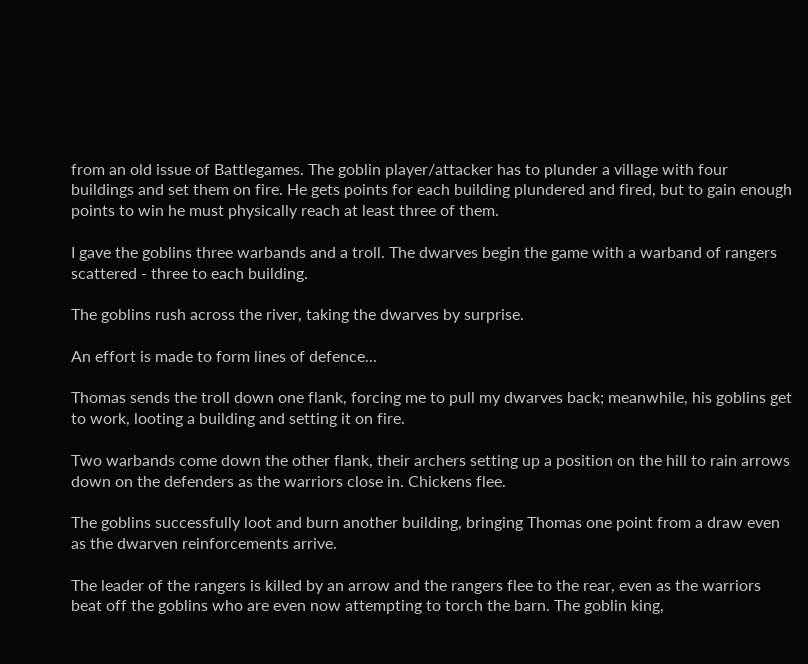from an old issue of Battlegames. The goblin player/attacker has to plunder a village with four buildings and set them on fire. He gets points for each building plundered and fired, but to gain enough points to win he must physically reach at least three of them.

I gave the goblins three warbands and a troll. The dwarves begin the game with a warband of rangers scattered - three to each building.

The goblins rush across the river, taking the dwarves by surprise.

An effort is made to form lines of defence...

Thomas sends the troll down one flank, forcing me to pull my dwarves back; meanwhile, his goblins get to work, looting a building and setting it on fire.

Two warbands come down the other flank, their archers setting up a position on the hill to rain arrows down on the defenders as the warriors close in. Chickens flee.

The goblins successfully loot and burn another building, bringing Thomas one point from a draw even as the dwarven reinforcements arrive.

The leader of the rangers is killed by an arrow and the rangers flee to the rear, even as the warriors beat off the goblins who are even now attempting to torch the barn. The goblin king,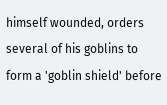himself wounded, orders several of his goblins to form a 'goblin shield' before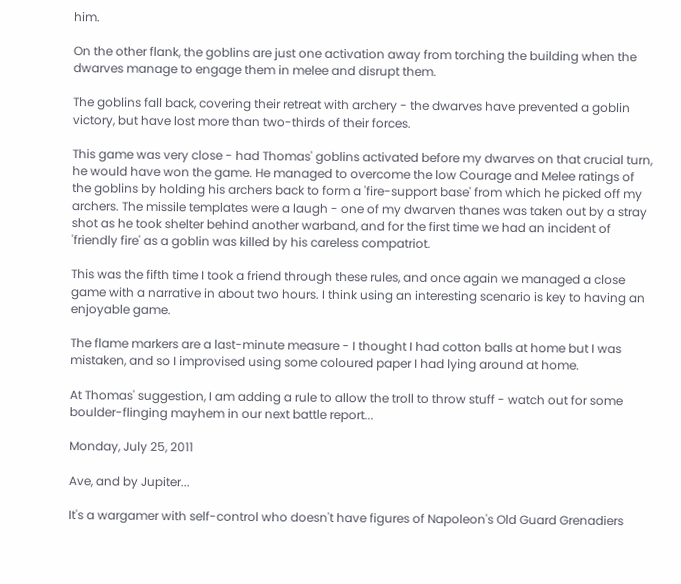him.

On the other flank, the goblins are just one activation away from torching the building when the dwarves manage to engage them in melee and disrupt them.

The goblins fall back, covering their retreat with archery - the dwarves have prevented a goblin victory, but have lost more than two-thirds of their forces.

This game was very close - had Thomas' goblins activated before my dwarves on that crucial turn, he would have won the game. He managed to overcome the low Courage and Melee ratings of the goblins by holding his archers back to form a 'fire-support base' from which he picked off my archers. The missile templates were a laugh - one of my dwarven thanes was taken out by a stray shot as he took shelter behind another warband, and for the first time we had an incident of 'friendly fire' as a goblin was killed by his careless compatriot.

This was the fifth time I took a friend through these rules, and once again we managed a close game with a narrative in about two hours. I think using an interesting scenario is key to having an enjoyable game.

The flame markers are a last-minute measure - I thought I had cotton balls at home but I was mistaken, and so I improvised using some coloured paper I had lying around at home.

At Thomas' suggestion, I am adding a rule to allow the troll to throw stuff - watch out for some boulder-flinging mayhem in our next battle report...

Monday, July 25, 2011

Ave, and by Jupiter...

It's a wargamer with self-control who doesn't have figures of Napoleon's Old Guard Grenadiers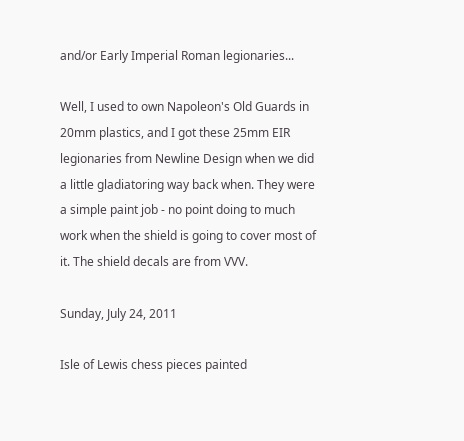and/or Early Imperial Roman legionaries...

Well, I used to own Napoleon's Old Guards in 20mm plastics, and I got these 25mm EIR legionaries from Newline Design when we did a little gladiatoring way back when. They were a simple paint job - no point doing to much work when the shield is going to cover most of it. The shield decals are from VVV.

Sunday, July 24, 2011

Isle of Lewis chess pieces painted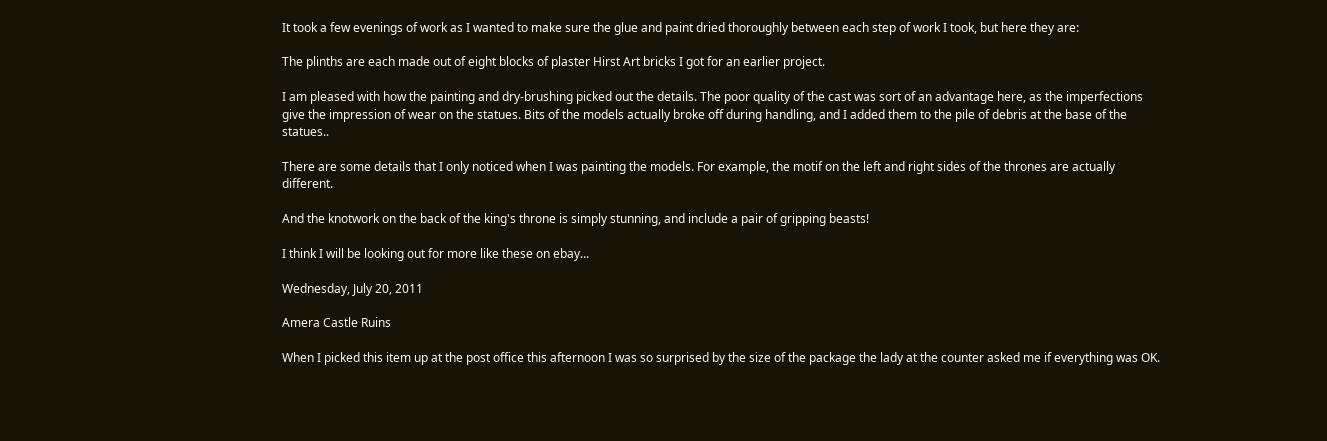It took a few evenings of work as I wanted to make sure the glue and paint dried thoroughly between each step of work I took, but here they are:

The plinths are each made out of eight blocks of plaster Hirst Art bricks I got for an earlier project.

I am pleased with how the painting and dry-brushing picked out the details. The poor quality of the cast was sort of an advantage here, as the imperfections give the impression of wear on the statues. Bits of the models actually broke off during handling, and I added them to the pile of debris at the base of the statues..

There are some details that I only noticed when I was painting the models. For example, the motif on the left and right sides of the thrones are actually different.

And the knotwork on the back of the king's throne is simply stunning, and include a pair of gripping beasts!

I think I will be looking out for more like these on ebay...

Wednesday, July 20, 2011

Amera Castle Ruins

When I picked this item up at the post office this afternoon I was so surprised by the size of the package the lady at the counter asked me if everything was OK.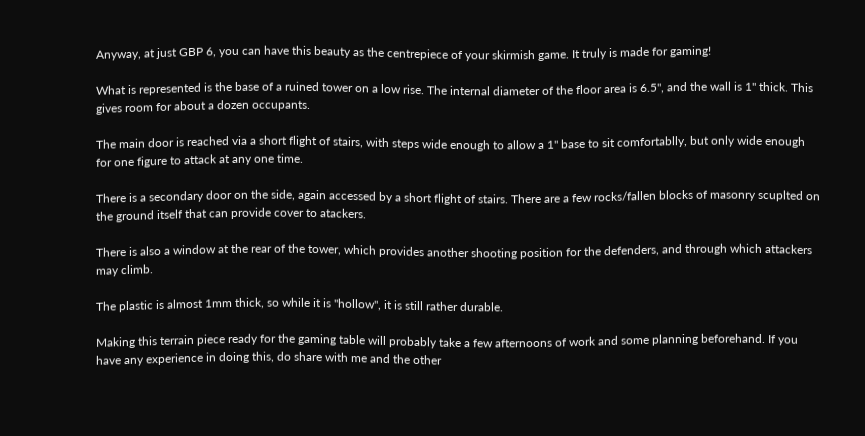Anyway, at just GBP 6, you can have this beauty as the centrepiece of your skirmish game. It truly is made for gaming!

What is represented is the base of a ruined tower on a low rise. The internal diameter of the floor area is 6.5", and the wall is 1" thick. This gives room for about a dozen occupants.

The main door is reached via a short flight of stairs, with steps wide enough to allow a 1" base to sit comfortablly, but only wide enough for one figure to attack at any one time.

There is a secondary door on the side, again accessed by a short flight of stairs. There are a few rocks/fallen blocks of masonry scuplted on the ground itself that can provide cover to atackers.

There is also a window at the rear of the tower, which provides another shooting position for the defenders, and through which attackers may climb.

The plastic is almost 1mm thick, so while it is "hollow", it is still rather durable.

Making this terrain piece ready for the gaming table will probably take a few afternoons of work and some planning beforehand. If you have any experience in doing this, do share with me and the other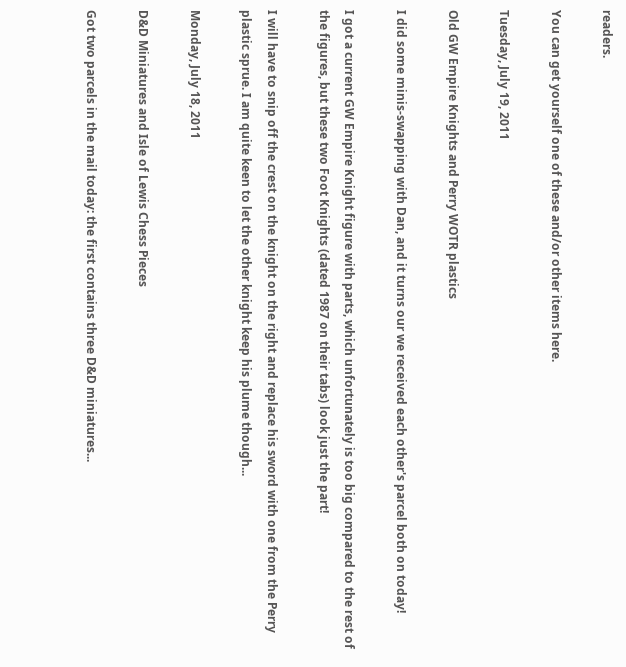readers.

You can get yourself one of these and/or other items here.

Tuesday, July 19, 2011

Old GW Empire Knights and Perry WOTR plastics

I did some minis-swapping with Dan, and it turns our we received each other's parcel both on today!

I got a current GW Empire Knight figure with parts, which unfortunately is too big compared to the rest of the figures, but these two Foot Knights (dated 1987 on their tabs) look just the part!

I will have to snip off the crest on the knight on the right and replace his sword with one from the Perry plastic sprue. I am quite keen to let the other knight keep his plume though...

Monday, July 18, 2011

D&D Miniatures and Isle of Lewis Chess Pieces

Got two parcels in the mail today: the first contains three D&D miniatures...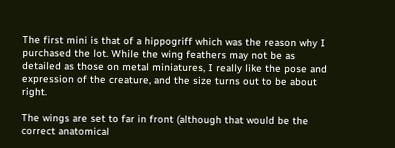The first mini is that of a hippogriff which was the reason why I purchased the lot. While the wing feathers may not be as detailed as those on metal miniatures, I really like the pose and expression of the creature, and the size turns out to be about right.

The wings are set to far in front (although that would be the correct anatomical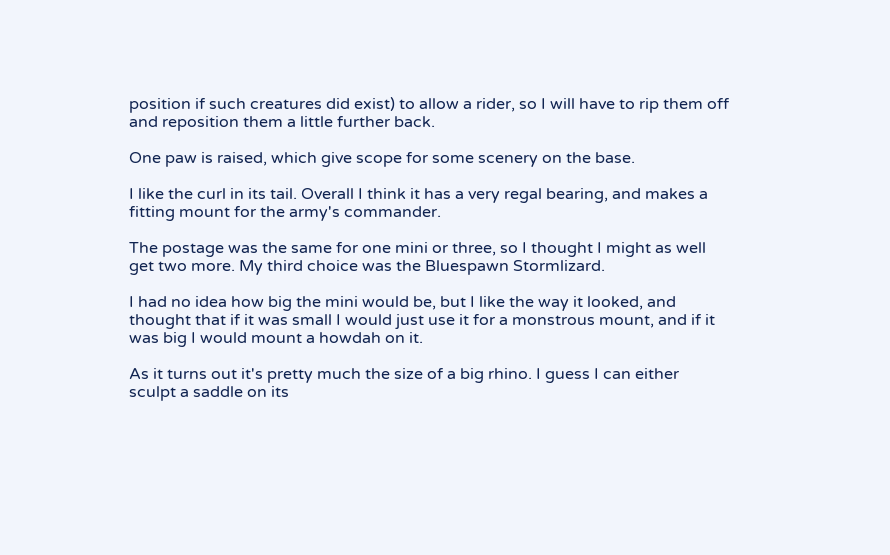position if such creatures did exist) to allow a rider, so I will have to rip them off and reposition them a little further back.

One paw is raised, which give scope for some scenery on the base.

I like the curl in its tail. Overall I think it has a very regal bearing, and makes a fitting mount for the army's commander.

The postage was the same for one mini or three, so I thought I might as well get two more. My third choice was the Bluespawn Stormlizard.

I had no idea how big the mini would be, but I like the way it looked, and thought that if it was small I would just use it for a monstrous mount, and if it was big I would mount a howdah on it.

As it turns out it's pretty much the size of a big rhino. I guess I can either sculpt a saddle on its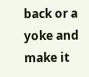back or a yoke and make it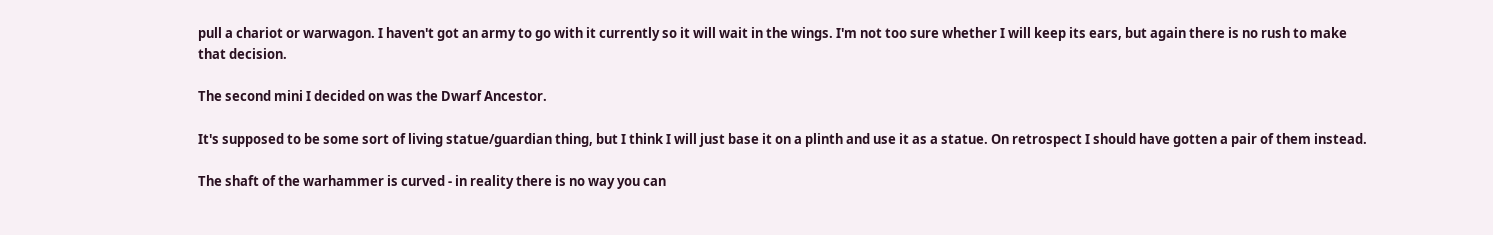pull a chariot or warwagon. I haven't got an army to go with it currently so it will wait in the wings. I'm not too sure whether I will keep its ears, but again there is no rush to make that decision.

The second mini I decided on was the Dwarf Ancestor.

It's supposed to be some sort of living statue/guardian thing, but I think I will just base it on a plinth and use it as a statue. On retrospect I should have gotten a pair of them instead.

The shaft of the warhammer is curved - in reality there is no way you can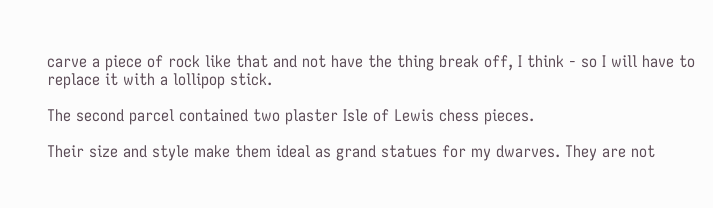carve a piece of rock like that and not have the thing break off, I think - so I will have to replace it with a lollipop stick.

The second parcel contained two plaster Isle of Lewis chess pieces.

Their size and style make them ideal as grand statues for my dwarves. They are not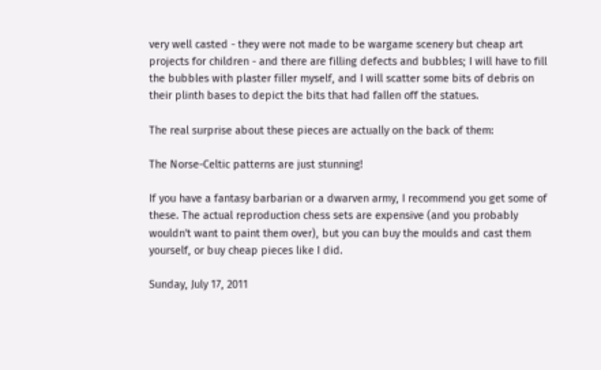very well casted - they were not made to be wargame scenery but cheap art projects for children - and there are filling defects and bubbles; I will have to fill the bubbles with plaster filler myself, and I will scatter some bits of debris on their plinth bases to depict the bits that had fallen off the statues.

The real surprise about these pieces are actually on the back of them:

The Norse-Celtic patterns are just stunning!

If you have a fantasy barbarian or a dwarven army, I recommend you get some of these. The actual reproduction chess sets are expensive (and you probably wouldn't want to paint them over), but you can buy the moulds and cast them yourself, or buy cheap pieces like I did.

Sunday, July 17, 2011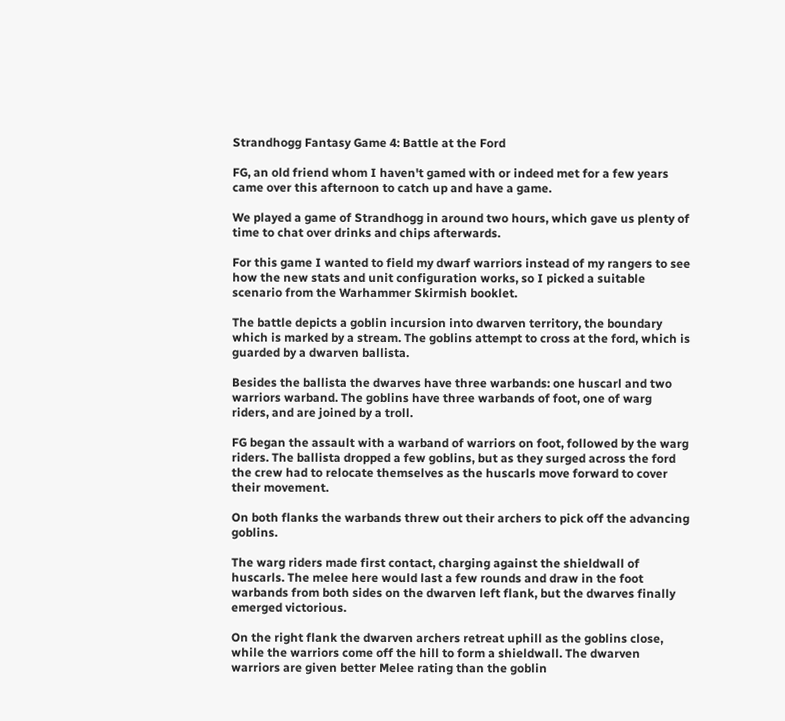Strandhogg Fantasy Game 4: Battle at the Ford

FG, an old friend whom I haven't gamed with or indeed met for a few years came over this afternoon to catch up and have a game.

We played a game of Strandhogg in around two hours, which gave us plenty of time to chat over drinks and chips afterwards.

For this game I wanted to field my dwarf warriors instead of my rangers to see how the new stats and unit configuration works, so I picked a suitable scenario from the Warhammer Skirmish booklet.

The battle depicts a goblin incursion into dwarven territory, the boundary which is marked by a stream. The goblins attempt to cross at the ford, which is guarded by a dwarven ballista.

Besides the ballista the dwarves have three warbands: one huscarl and two warriors warband. The goblins have three warbands of foot, one of warg riders, and are joined by a troll.

FG began the assault with a warband of warriors on foot, followed by the warg riders. The ballista dropped a few goblins, but as they surged across the ford the crew had to relocate themselves as the huscarls move forward to cover their movement.

On both flanks the warbands threw out their archers to pick off the advancing goblins.

The warg riders made first contact, charging against the shieldwall of huscarls. The melee here would last a few rounds and draw in the foot warbands from both sides on the dwarven left flank, but the dwarves finally emerged victorious.

On the right flank the dwarven archers retreat uphill as the goblins close, while the warriors come off the hill to form a shieldwall. The dwarven warriors are given better Melee rating than the goblin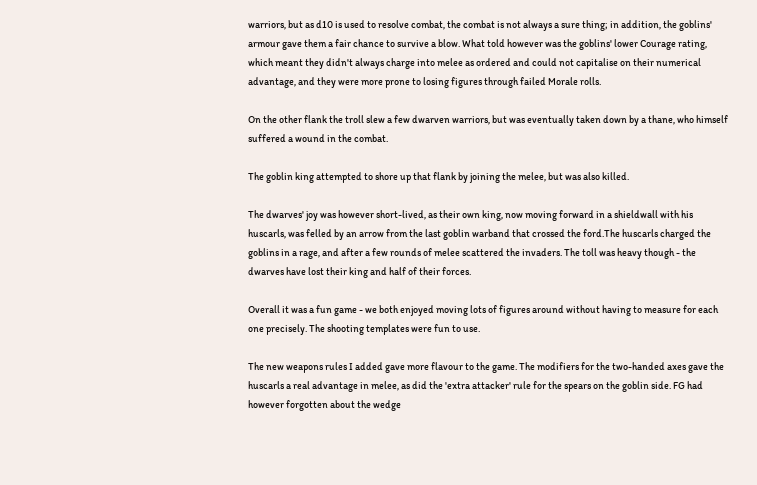warriors, but as d10 is used to resolve combat, the combat is not always a sure thing; in addition, the goblins' armour gave them a fair chance to survive a blow. What told however was the goblins' lower Courage rating, which meant they didn't always charge into melee as ordered and could not capitalise on their numerical advantage, and they were more prone to losing figures through failed Morale rolls.

On the other flank the troll slew a few dwarven warriors, but was eventually taken down by a thane, who himself suffered a wound in the combat.

The goblin king attempted to shore up that flank by joining the melee, but was also killed.

The dwarves' joy was however short-lived, as their own king, now moving forward in a shieldwall with his huscarls, was felled by an arrow from the last goblin warband that crossed the ford.The huscarls charged the goblins in a rage, and after a few rounds of melee scattered the invaders. The toll was heavy though - the dwarves have lost their king and half of their forces.

Overall it was a fun game - we both enjoyed moving lots of figures around without having to measure for each one precisely. The shooting templates were fun to use.

The new weapons rules I added gave more flavour to the game. The modifiers for the two-handed axes gave the huscarls a real advantage in melee, as did the 'extra attacker' rule for the spears on the goblin side. FG had however forgotten about the wedge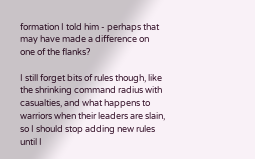formation I told him - perhaps that may have made a difference on one of the flanks?

I still forget bits of rules though, like the shrinking command radius with casualties, and what happens to warriors when their leaders are slain, so I should stop adding new rules until I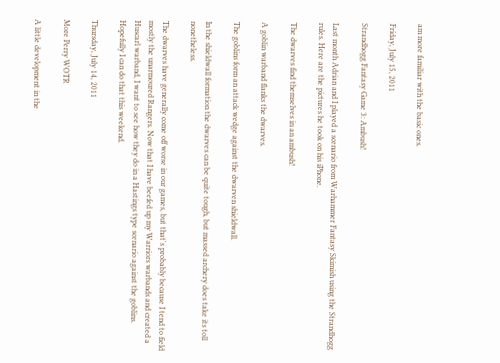am more familiar with the basic ones.

Friday, July 15, 2011

Strandhogg Fantasy Game 3: Ambush!

Last month Adrian and I played a scenario from Warhammer Fantasy Skimish using the Strandhogg rules. Here are the pictures he took on his iPhone.

The dwarves find themselves in an ambush!

A goblin warband flanks the dwarves.

The goblins form an attack wedge against the dwarven shieldwall.

In the shieldwall formation the dwarves can be quite tough, but massed archery does take its toll nonetheless.

The dwarves have generally come off worse in our games, but that's probably because I tend to field mostly the unarmoured Rangers. Now that I have beefed up my Warriors warbands and created a Huscarl warband, I want to see how they do in a Hastings type scenario against the goblins. Hopefully I can do that this weekend.

Thursday, July 14, 2011

More Perry WOTR

A little development in the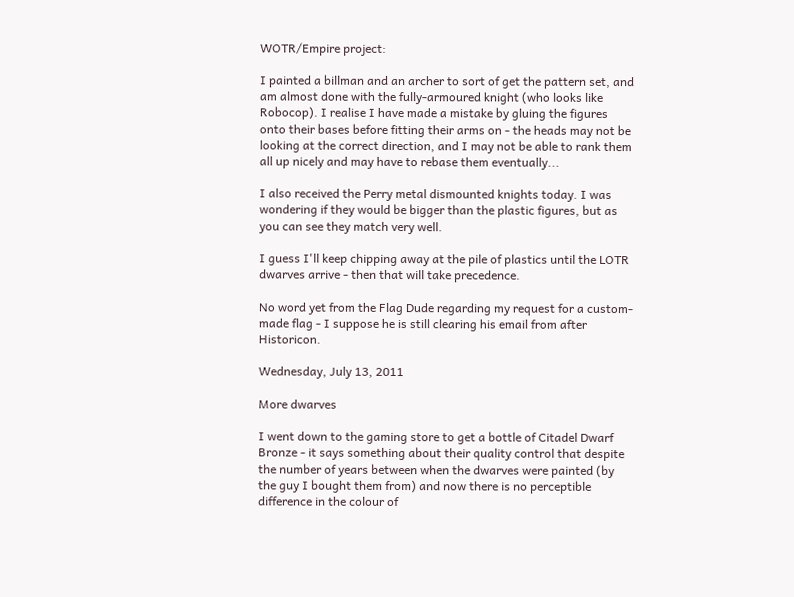WOTR/Empire project:

I painted a billman and an archer to sort of get the pattern set, and am almost done with the fully-armoured knight (who looks like Robocop). I realise I have made a mistake by gluing the figures onto their bases before fitting their arms on - the heads may not be looking at the correct direction, and I may not be able to rank them all up nicely and may have to rebase them eventually...

I also received the Perry metal dismounted knights today. I was wondering if they would be bigger than the plastic figures, but as you can see they match very well.

I guess I'll keep chipping away at the pile of plastics until the LOTR dwarves arrive - then that will take precedence.

No word yet from the Flag Dude regarding my request for a custom-made flag - I suppose he is still clearing his email from after Historicon.

Wednesday, July 13, 2011

More dwarves

I went down to the gaming store to get a bottle of Citadel Dwarf Bronze - it says something about their quality control that despite the number of years between when the dwarves were painted (by the guy I bought them from) and now there is no perceptible difference in the colour of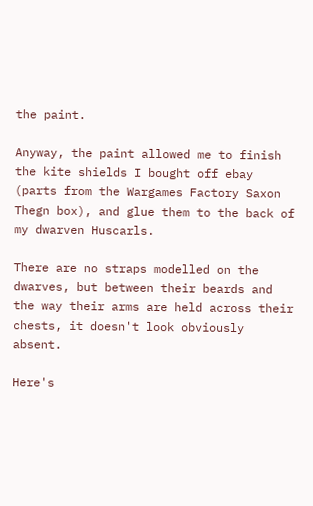the paint.

Anyway, the paint allowed me to finish the kite shields I bought off ebay (parts from the Wargames Factory Saxon Thegn box), and glue them to the back of my dwarven Huscarls.

There are no straps modelled on the dwarves, but between their beards and the way their arms are held across their chests, it doesn't look obviously absent.

Here's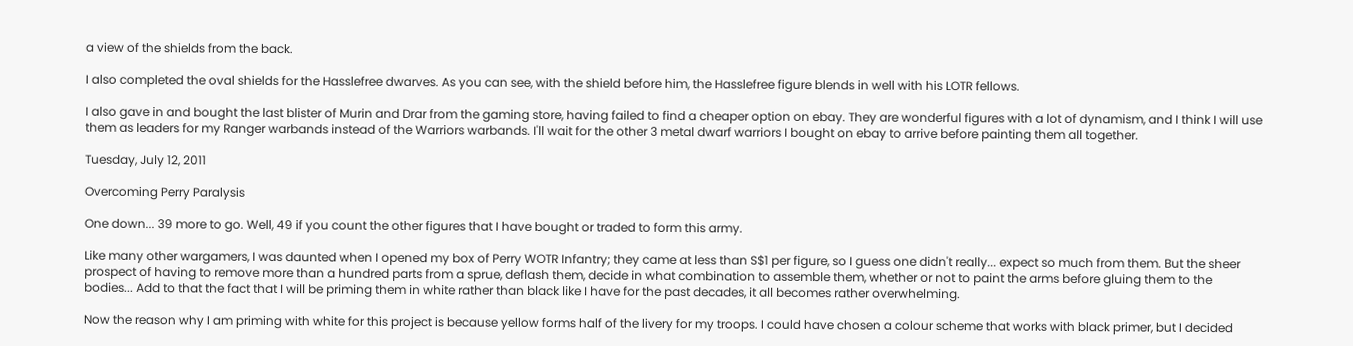a view of the shields from the back.

I also completed the oval shields for the Hasslefree dwarves. As you can see, with the shield before him, the Hasslefree figure blends in well with his LOTR fellows.

I also gave in and bought the last blister of Murin and Drar from the gaming store, having failed to find a cheaper option on ebay. They are wonderful figures with a lot of dynamism, and I think I will use them as leaders for my Ranger warbands instead of the Warriors warbands. I'll wait for the other 3 metal dwarf warriors I bought on ebay to arrive before painting them all together.

Tuesday, July 12, 2011

Overcoming Perry Paralysis

One down... 39 more to go. Well, 49 if you count the other figures that I have bought or traded to form this army.

Like many other wargamers, I was daunted when I opened my box of Perry WOTR Infantry; they came at less than S$1 per figure, so I guess one didn't really... expect so much from them. But the sheer prospect of having to remove more than a hundred parts from a sprue, deflash them, decide in what combination to assemble them, whether or not to paint the arms before gluing them to the bodies... Add to that the fact that I will be priming them in white rather than black like I have for the past decades, it all becomes rather overwhelming.

Now the reason why I am priming with white for this project is because yellow forms half of the livery for my troops. I could have chosen a colour scheme that works with black primer, but I decided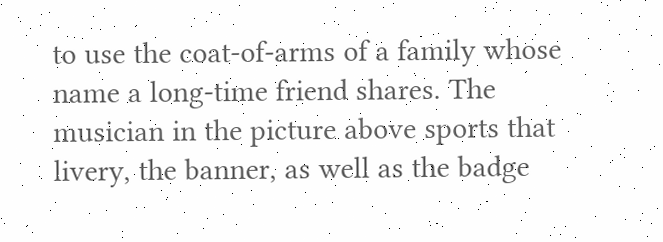to use the coat-of-arms of a family whose name a long-time friend shares. The musician in the picture above sports that livery, the banner, as well as the badge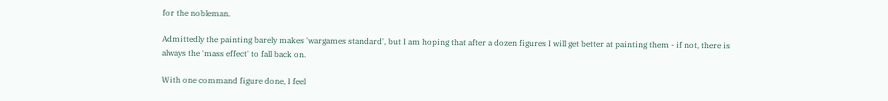for the nobleman.

Admittedly the painting barely makes 'wargames standard', but I am hoping that after a dozen figures I will get better at painting them - if not, there is always the 'mass effect' to fall back on.

With one command figure done, I feel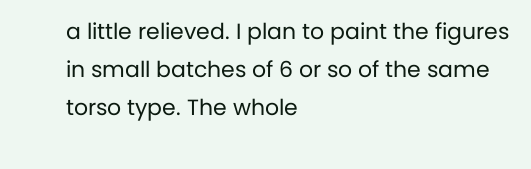a little relieved. I plan to paint the figures in small batches of 6 or so of the same torso type. The whole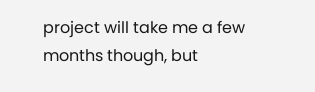project will take me a few months though, but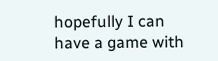hopefully I can have a game with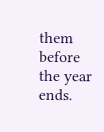them before the year ends.